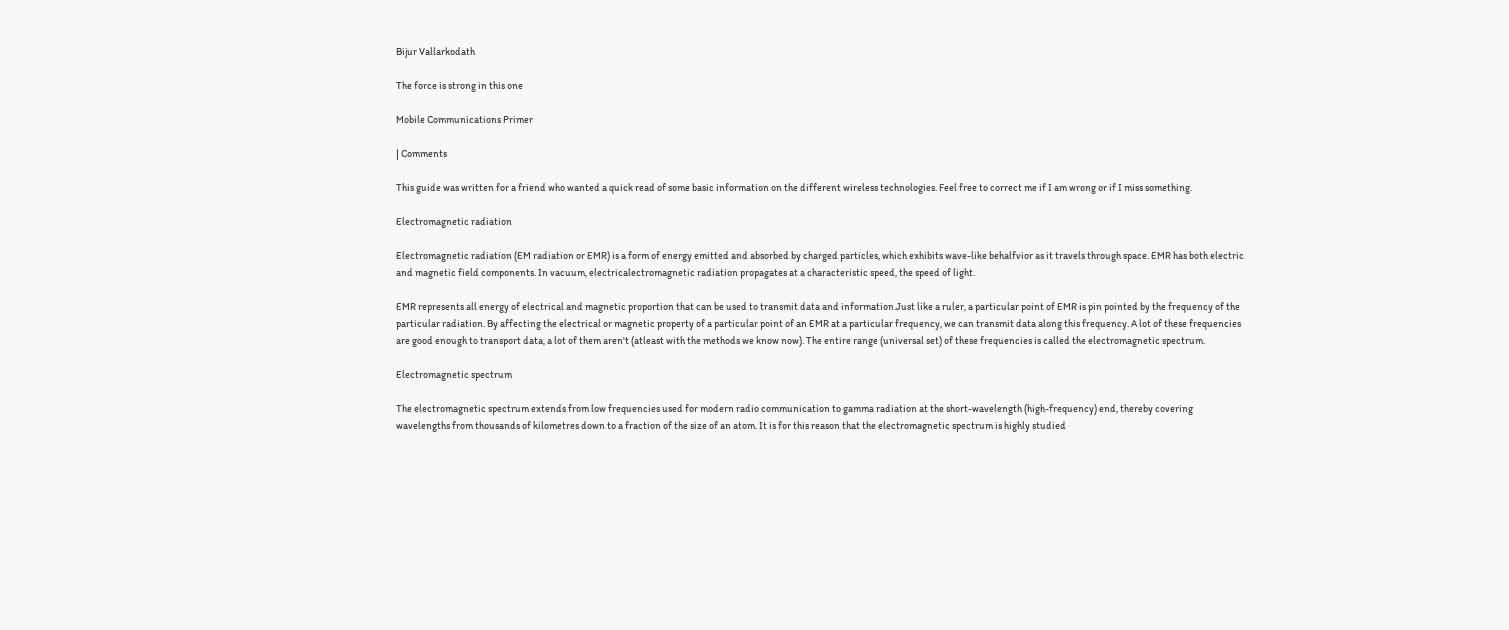Bijur Vallarkodath

The force is strong in this one

Mobile Communications Primer

| Comments

This guide was written for a friend who wanted a quick read of some basic information on the different wireless technologies. Feel free to correct me if I am wrong or if I miss something.

Electromagnetic radiation

Electromagnetic radiation (EM radiation or EMR) is a form of energy emitted and absorbed by charged particles, which exhibits wave-like behalfvior as it travels through space. EMR has both electric and magnetic field components. In vacuum, electricalectromagnetic radiation propagates at a characteristic speed, the speed of light.

EMR represents all energy of electrical and magnetic proportion that can be used to transmit data and information.Just like a ruler, a particular point of EMR is pin pointed by the frequency of the particular radiation. By affecting the electrical or magnetic property of a particular point of an EMR at a particular frequency, we can transmit data along this frequency. A lot of these frequencies are good enough to transport data, a lot of them aren't (atleast with the methods we know now). The entire range (universal set) of these frequencies is called the electromagnetic spectrum.

Electromagnetic spectrum

The electromagnetic spectrum extends from low frequencies used for modern radio communication to gamma radiation at the short-wavelength (high-frequency) end, thereby covering wavelengths from thousands of kilometres down to a fraction of the size of an atom. It is for this reason that the electromagnetic spectrum is highly studied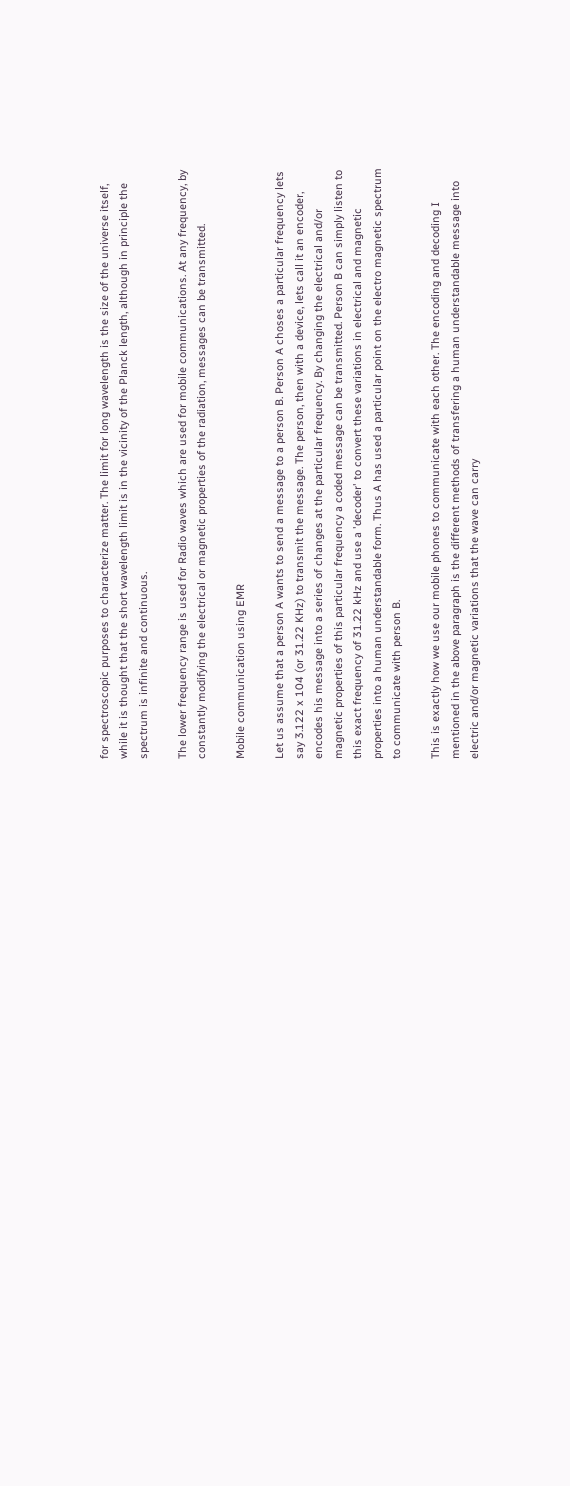for spectroscopic purposes to characterize matter. The limit for long wavelength is the size of the universe itself, while it is thought that the short wavelength limit is in the vicinity of the Planck length, although in principle the spectrum is infinite and continuous.

The lower frequency range is used for Radio waves which are used for mobile communications. At any frequency, by constantly modifying the electrical or magnetic properties of the radiation, messages can be transmitted.

Mobile communication using EMR

Let us assume that a person A wants to send a message to a person B. Person A choses a particular frequency lets say 3.122 x 104 (or 31.22 KHz) to transmit the message. The person, then with a device, lets call it an encoder, encodes his message into a series of changes at the particular frequency. By changing the electrical and/or magnetic properties of this particular frequency a coded message can be transmitted. Person B can simply listen to this exact frequency of 31.22 kHz and use a 'decoder' to convert these variations in electrical and magnetic properties into a human understandable form. Thus A has used a particular point on the electro magnetic spectrum to communicate with person B.

This is exactly how we use our mobile phones to communicate with each other. The encoding and decoding I mentioned in the above paragraph is the different methods of transfering a human understandable message into electric and/or magnetic variations that the wave can carry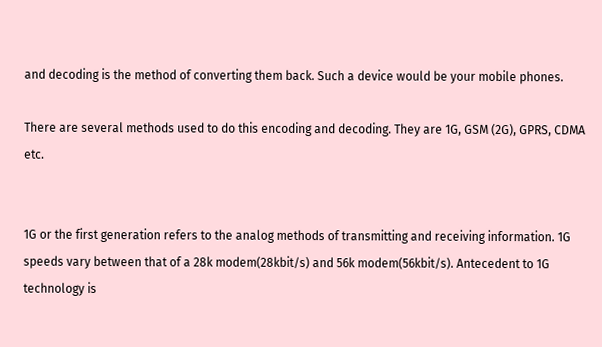and decoding is the method of converting them back. Such a device would be your mobile phones.

There are several methods used to do this encoding and decoding. They are 1G, GSM (2G), GPRS, CDMA etc.


1G or the first generation refers to the analog methods of transmitting and receiving information. 1G speeds vary between that of a 28k modem(28kbit/s) and 56k modem(56kbit/s). Antecedent to 1G technology is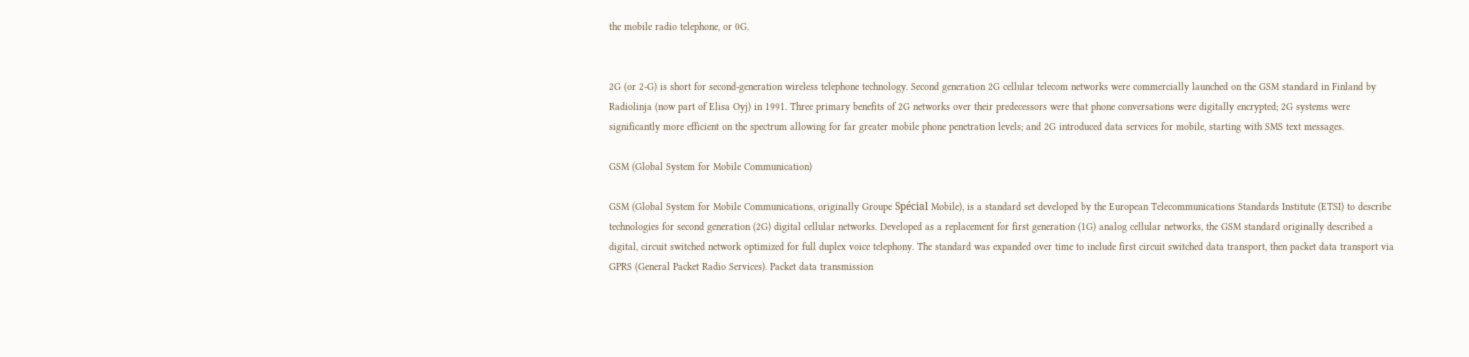the mobile radio telephone, or 0G.


2G (or 2-G) is short for second-generation wireless telephone technology. Second generation 2G cellular telecom networks were commercially launched on the GSM standard in Finland by Radiolinja (now part of Elisa Oyj) in 1991. Three primary benefits of 2G networks over their predecessors were that phone conversations were digitally encrypted; 2G systems were significantly more efficient on the spectrum allowing for far greater mobile phone penetration levels; and 2G introduced data services for mobile, starting with SMS text messages.

GSM (Global System for Mobile Communication)

GSM (Global System for Mobile Communications, originally Groupe Spécial Mobile), is a standard set developed by the European Telecommunications Standards Institute (ETSI) to describe technologies for second generation (2G) digital cellular networks. Developed as a replacement for first generation (1G) analog cellular networks, the GSM standard originally described a digital, circuit switched network optimized for full duplex voice telephony. The standard was expanded over time to include first circuit switched data transport, then packet data transport via GPRS (General Packet Radio Services). Packet data transmission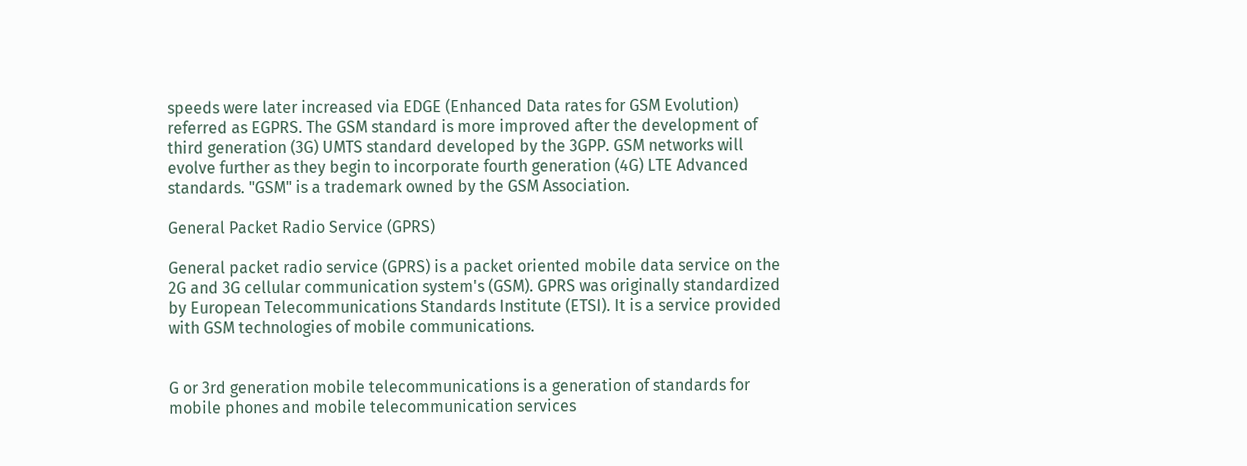speeds were later increased via EDGE (Enhanced Data rates for GSM Evolution) referred as EGPRS. The GSM standard is more improved after the development of third generation (3G) UMTS standard developed by the 3GPP. GSM networks will evolve further as they begin to incorporate fourth generation (4G) LTE Advanced standards. "GSM" is a trademark owned by the GSM Association.

General Packet Radio Service (GPRS)

General packet radio service (GPRS) is a packet oriented mobile data service on the 2G and 3G cellular communication system's (GSM). GPRS was originally standardized by European Telecommunications Standards Institute (ETSI). It is a service provided with GSM technologies of mobile communications.


G or 3rd generation mobile telecommunications is a generation of standards for mobile phones and mobile telecommunication services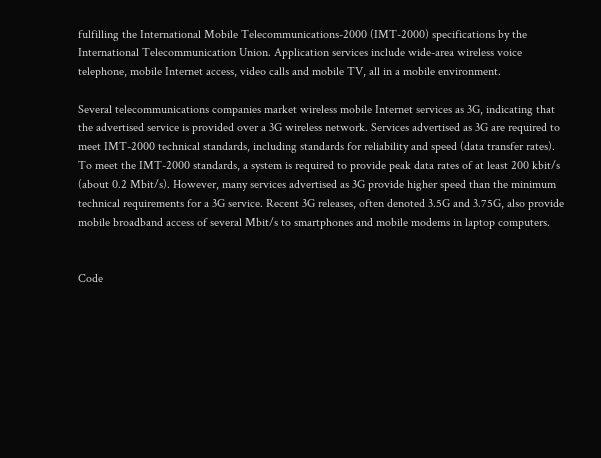fulfilling the International Mobile Telecommunications-2000 (IMT-2000) specifications by the International Telecommunication Union. Application services include wide-area wireless voice telephone, mobile Internet access, video calls and mobile TV, all in a mobile environment.

Several telecommunications companies market wireless mobile Internet services as 3G, indicating that the advertised service is provided over a 3G wireless network. Services advertised as 3G are required to meet IMT-2000 technical standards, including standards for reliability and speed (data transfer rates). To meet the IMT-2000 standards, a system is required to provide peak data rates of at least 200 kbit/s (about 0.2 Mbit/s). However, many services advertised as 3G provide higher speed than the minimum technical requirements for a 3G service. Recent 3G releases, often denoted 3.5G and 3.75G, also provide mobile broadband access of several Mbit/s to smartphones and mobile modems in laptop computers.


Code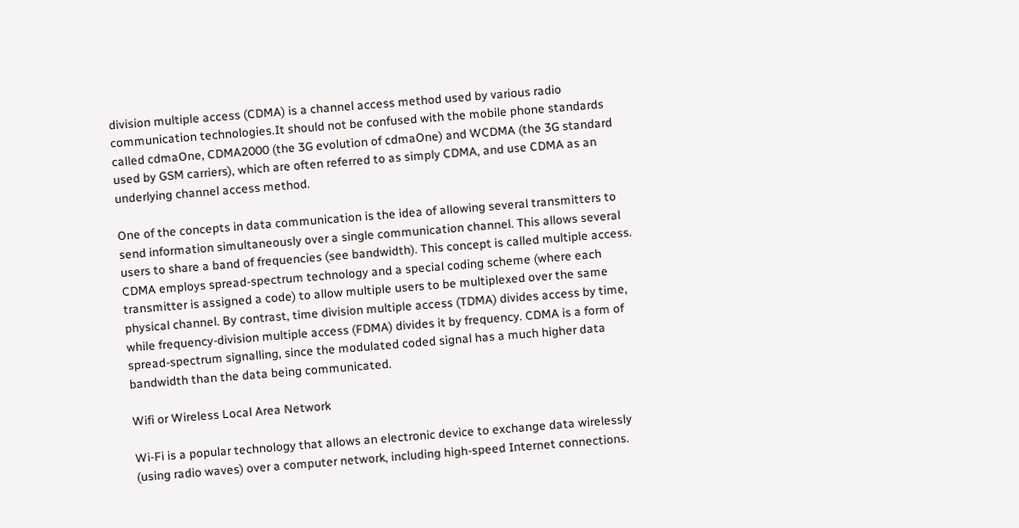division multiple access (CDMA) is a channel access method used by various radio communication technologies.It should not be confused with the mobile phone standards called cdmaOne, CDMA2000 (the 3G evolution of cdmaOne) and WCDMA (the 3G standard used by GSM carriers), which are often referred to as simply CDMA, and use CDMA as an underlying channel access method.

One of the concepts in data communication is the idea of allowing several transmitters to send information simultaneously over a single communication channel. This allows several users to share a band of frequencies (see bandwidth). This concept is called multiple access. CDMA employs spread-spectrum technology and a special coding scheme (where each transmitter is assigned a code) to allow multiple users to be multiplexed over the same physical channel. By contrast, time division multiple access (TDMA) divides access by time, while frequency-division multiple access (FDMA) divides it by frequency. CDMA is a form of spread-spectrum signalling, since the modulated coded signal has a much higher data bandwidth than the data being communicated.

Wifi or Wireless Local Area Network

Wi-Fi is a popular technology that allows an electronic device to exchange data wirelessly (using radio waves) over a computer network, including high-speed Internet connections.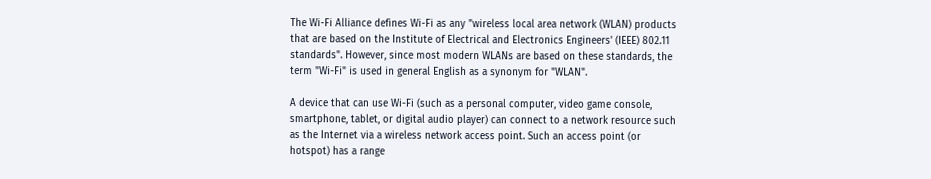The Wi-Fi Alliance defines Wi-Fi as any "wireless local area network (WLAN) products that are based on the Institute of Electrical and Electronics Engineers' (IEEE) 802.11 standards". However, since most modern WLANs are based on these standards, the term "Wi-Fi" is used in general English as a synonym for "WLAN".

A device that can use Wi-Fi (such as a personal computer, video game console, smartphone, tablet, or digital audio player) can connect to a network resource such as the Internet via a wireless network access point. Such an access point (or hotspot) has a range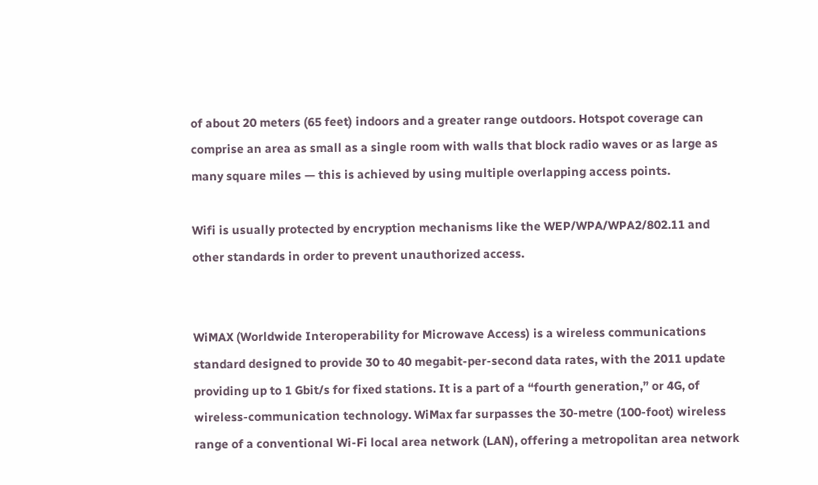of about 20 meters (65 feet) indoors and a greater range outdoors. Hotspot coverage can comprise an area as small as a single room with walls that block radio waves or as large as many square miles — this is achieved by using multiple overlapping access points.

Wifi is usually protected by encryption mechanisms like the WEP/WPA/WPA2/802.11 and other standards in order to prevent unauthorized access.


WiMAX (Worldwide Interoperability for Microwave Access) is a wireless communications standard designed to provide 30 to 40 megabit-per-second data rates, with the 2011 update providing up to 1 Gbit/s for fixed stations. It is a part of a “fourth generation,” or 4G, of wireless-communication technology. WiMax far surpasses the 30-metre (100-foot) wireless range of a conventional Wi-Fi local area network (LAN), offering a metropolitan area network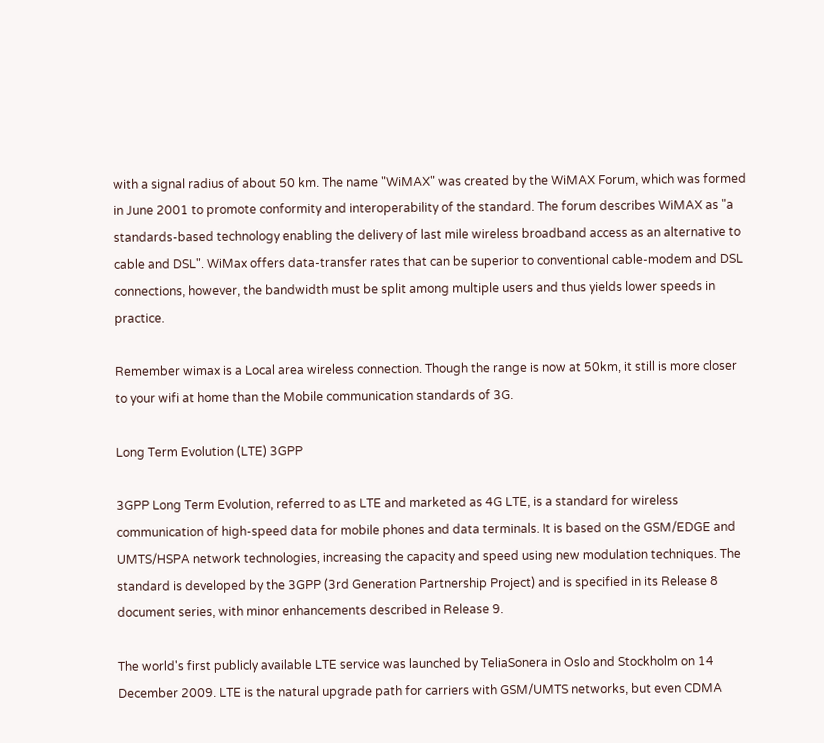with a signal radius of about 50 km. The name "WiMAX" was created by the WiMAX Forum, which was formed in June 2001 to promote conformity and interoperability of the standard. The forum describes WiMAX as "a standards-based technology enabling the delivery of last mile wireless broadband access as an alternative to cable and DSL". WiMax offers data-transfer rates that can be superior to conventional cable-modem and DSL connections, however, the bandwidth must be split among multiple users and thus yields lower speeds in practice.

Remember wimax is a Local area wireless connection. Though the range is now at 50km, it still is more closer to your wifi at home than the Mobile communication standards of 3G.

Long Term Evolution (LTE) 3GPP

3GPP Long Term Evolution, referred to as LTE and marketed as 4G LTE, is a standard for wireless communication of high-speed data for mobile phones and data terminals. It is based on the GSM/EDGE and UMTS/HSPA network technologies, increasing the capacity and speed using new modulation techniques. The standard is developed by the 3GPP (3rd Generation Partnership Project) and is specified in its Release 8 document series, with minor enhancements described in Release 9.

The world's first publicly available LTE service was launched by TeliaSonera in Oslo and Stockholm on 14 December 2009. LTE is the natural upgrade path for carriers with GSM/UMTS networks, but even CDMA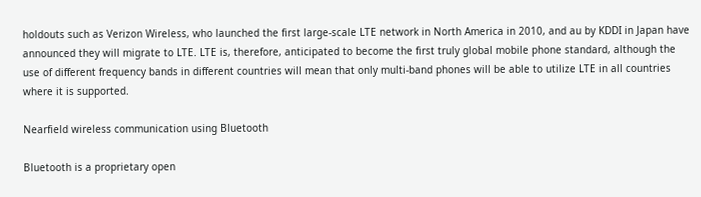holdouts such as Verizon Wireless, who launched the first large-scale LTE network in North America in 2010, and au by KDDI in Japan have announced they will migrate to LTE. LTE is, therefore, anticipated to become the first truly global mobile phone standard, although the use of different frequency bands in different countries will mean that only multi-band phones will be able to utilize LTE in all countries where it is supported.

Nearfield wireless communication using Bluetooth

Bluetooth is a proprietary open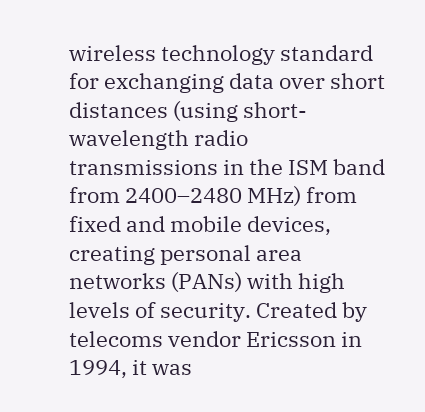wireless technology standard for exchanging data over short distances (using short-wavelength radio transmissions in the ISM band from 2400–2480 MHz) from fixed and mobile devices, creating personal area networks (PANs) with high levels of security. Created by telecoms vendor Ericsson in 1994, it was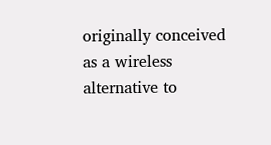originally conceived as a wireless alternative to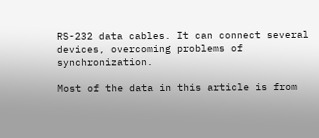RS-232 data cables. It can connect several devices, overcoming problems of synchronization.

Most of the data in this article is from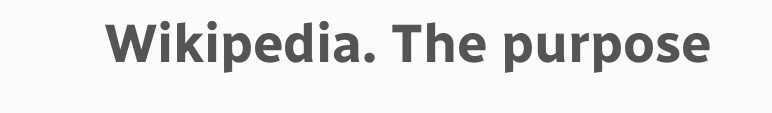Wikipedia. The purpose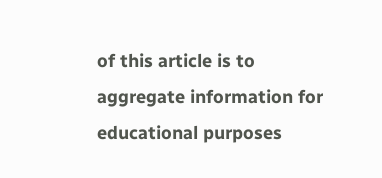of this article is to aggregate information for educational purposes